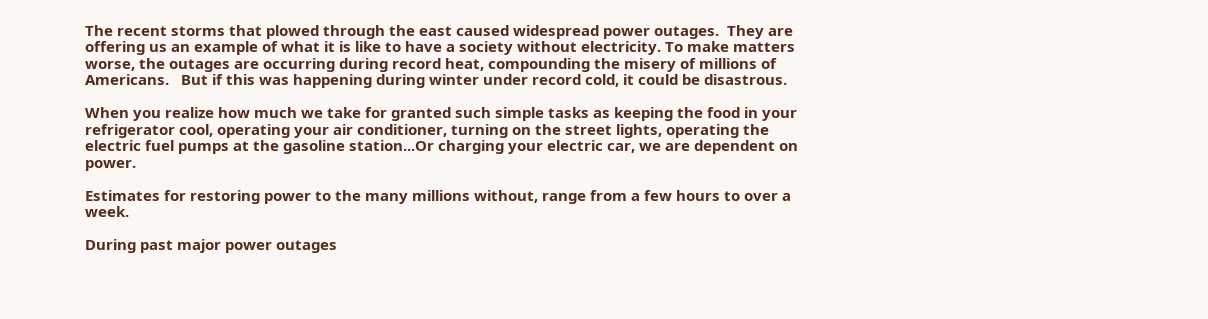The recent storms that plowed through the east caused widespread power outages.  They are offering us an example of what it is like to have a society without electricity. To make matters worse, the outages are occurring during record heat, compounding the misery of millions of Americans.   But if this was happening during winter under record cold, it could be disastrous.

When you realize how much we take for granted such simple tasks as keeping the food in your refrigerator cool, operating your air conditioner, turning on the street lights, operating the electric fuel pumps at the gasoline station...Or charging your electric car, we are dependent on power.

Estimates for restoring power to the many millions without, range from a few hours to over a week.

During past major power outages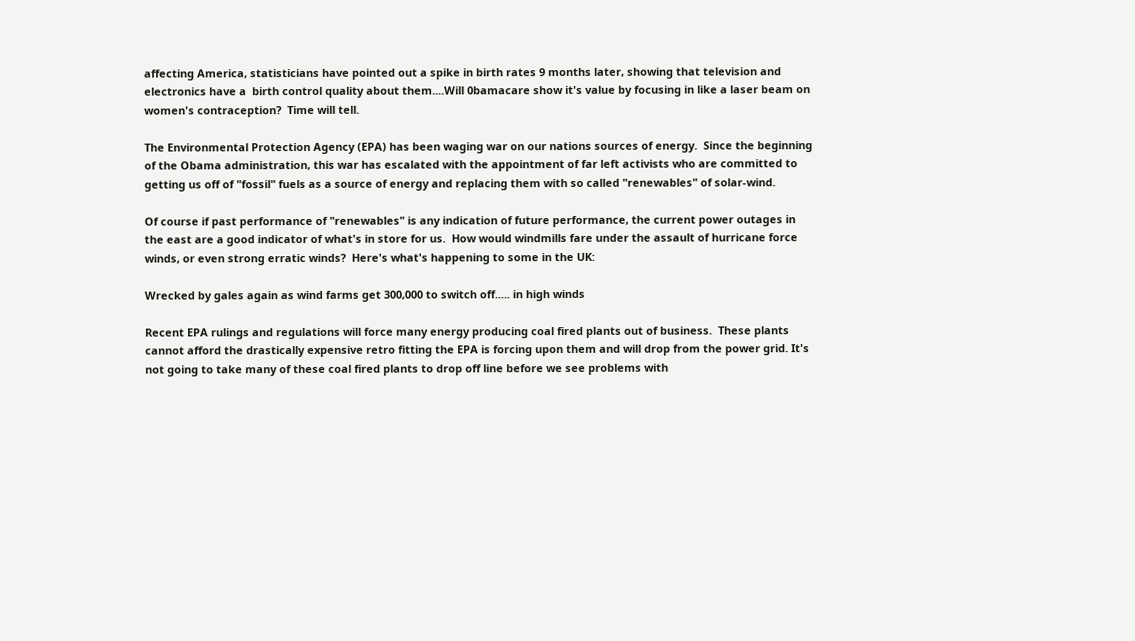affecting America, statisticians have pointed out a spike in birth rates 9 months later, showing that television and electronics have a  birth control quality about them....Will 0bamacare show it's value by focusing in like a laser beam on women's contraception?  Time will tell.

The Environmental Protection Agency (EPA) has been waging war on our nations sources of energy.  Since the beginning of the Obama administration, this war has escalated with the appointment of far left activists who are committed to getting us off of "fossil" fuels as a source of energy and replacing them with so called "renewables" of solar-wind.

Of course if past performance of "renewables" is any indication of future performance, the current power outages in the east are a good indicator of what's in store for us.  How would windmills fare under the assault of hurricane force winds, or even strong erratic winds?  Here's what's happening to some in the UK:

Wrecked by gales again as wind farms get 300,000 to switch off..... in high winds

Recent EPA rulings and regulations will force many energy producing coal fired plants out of business.  These plants cannot afford the drastically expensive retro fitting the EPA is forcing upon them and will drop from the power grid. It's not going to take many of these coal fired plants to drop off line before we see problems with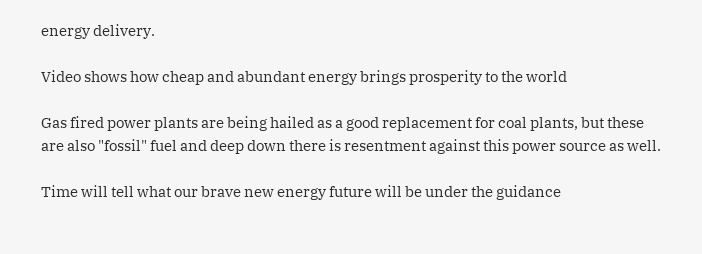energy delivery.

Video shows how cheap and abundant energy brings prosperity to the world

Gas fired power plants are being hailed as a good replacement for coal plants, but these are also "fossil" fuel and deep down there is resentment against this power source as well.

Time will tell what our brave new energy future will be under the guidance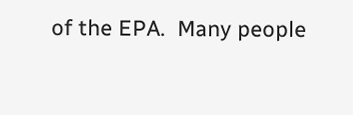of the EPA.  Many people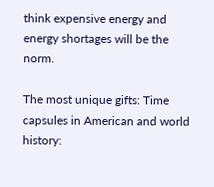think expensive energy and energy shortages will be the norm.

The most unique gifts: Time capsules in American and world history: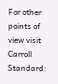For other points of view visit Carroll Standard: